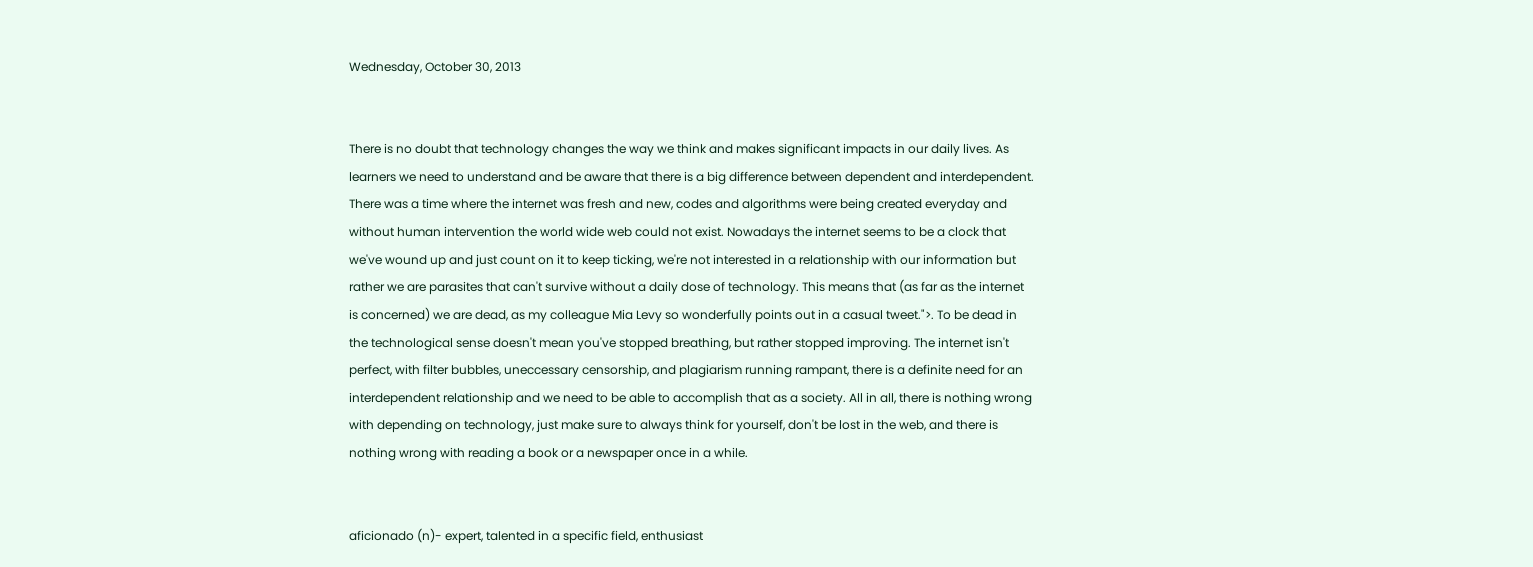Wednesday, October 30, 2013


There is no doubt that technology changes the way we think and makes significant impacts in our daily lives. As learners we need to understand and be aware that there is a big difference between dependent and interdependent. There was a time where the internet was fresh and new, codes and algorithms were being created everyday and without human intervention the world wide web could not exist. Nowadays the internet seems to be a clock that we've wound up and just count on it to keep ticking, we're not interested in a relationship with our information but rather we are parasites that can't survive without a daily dose of technology. This means that (as far as the internet is concerned) we are dead, as my colleague Mia Levy so wonderfully points out in a casual tweet.">. To be dead in the technological sense doesn't mean you've stopped breathing, but rather stopped improving. The internet isn't perfect, with filter bubbles, uneccessary censorship, and plagiarism running rampant, there is a definite need for an interdependent relationship and we need to be able to accomplish that as a society. All in all, there is nothing wrong with depending on technology, just make sure to always think for yourself, don't be lost in the web, and there is nothing wrong with reading a book or a newspaper once in a while.


aficionado (n)- expert, talented in a specific field, enthusiast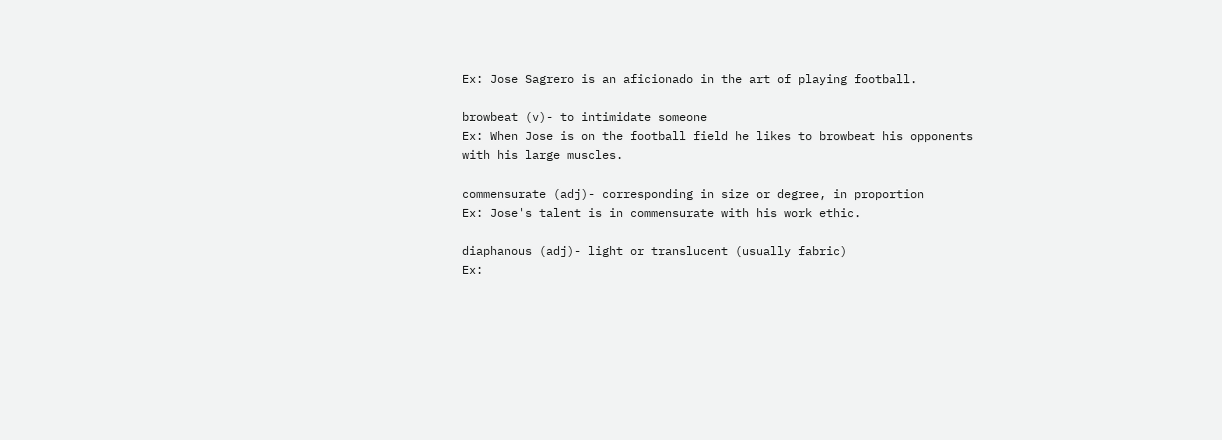Ex: Jose Sagrero is an aficionado in the art of playing football.

browbeat (v)- to intimidate someone
Ex: When Jose is on the football field he likes to browbeat his opponents with his large muscles.

commensurate (adj)- corresponding in size or degree, in proportion
Ex: Jose's talent is in commensurate with his work ethic.

diaphanous (adj)- light or translucent (usually fabric)
Ex: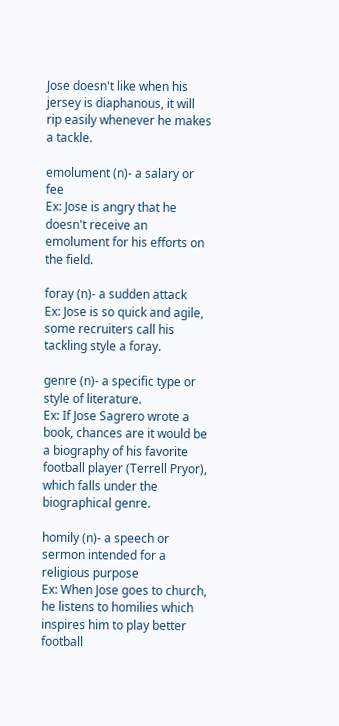Jose doesn't like when his jersey is diaphanous, it will rip easily whenever he makes a tackle.

emolument (n)- a salary or fee
Ex: Jose is angry that he doesn't receive an emolument for his efforts on the field.

foray (n)- a sudden attack
Ex: Jose is so quick and agile, some recruiters call his tackling style a foray.

genre (n)- a specific type or style of literature.
Ex: If Jose Sagrero wrote a book, chances are it would be a biography of his favorite football player (Terrell Pryor), which falls under the biographical genre.

homily (n)- a speech or sermon intended for a religious purpose
Ex: When Jose goes to church, he listens to homilies which inspires him to play better football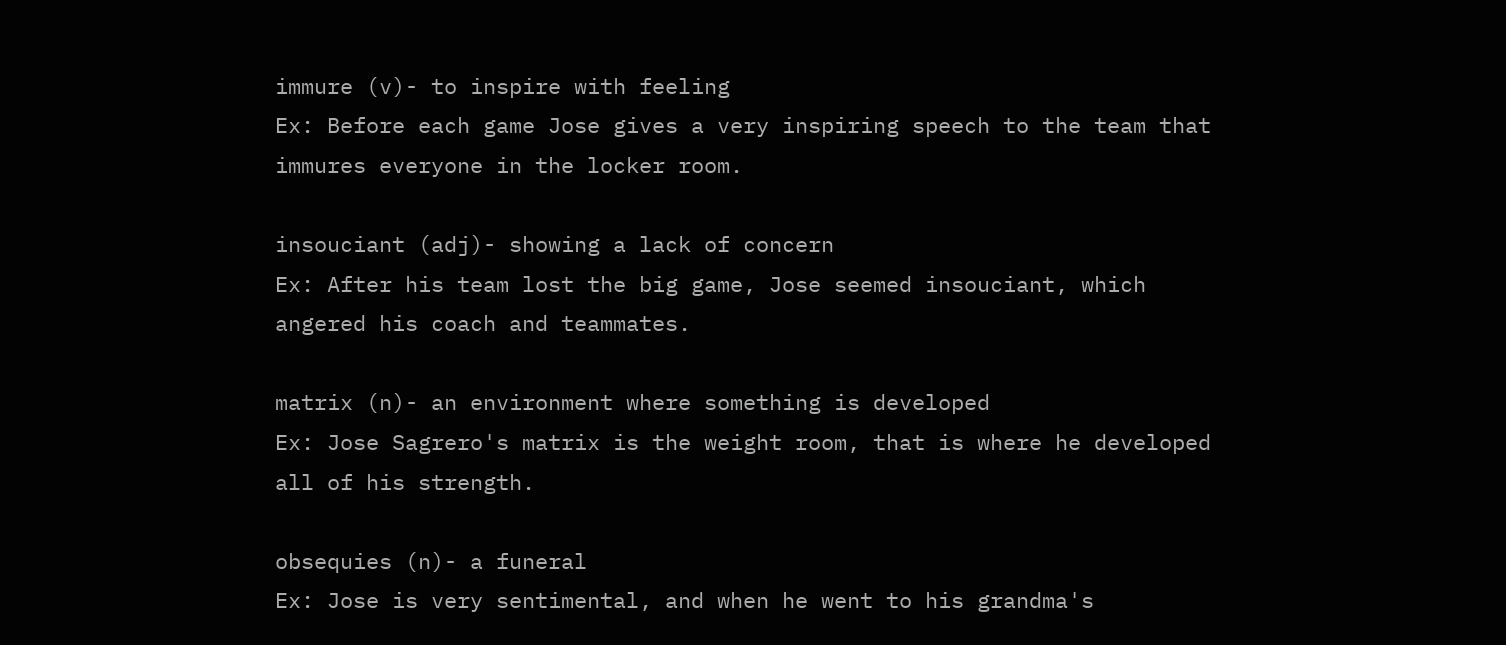immure (v)- to inspire with feeling
Ex: Before each game Jose gives a very inspiring speech to the team that immures everyone in the locker room.

insouciant (adj)- showing a lack of concern
Ex: After his team lost the big game, Jose seemed insouciant, which angered his coach and teammates.

matrix (n)- an environment where something is developed
Ex: Jose Sagrero's matrix is the weight room, that is where he developed all of his strength.

obsequies (n)- a funeral
Ex: Jose is very sentimental, and when he went to his grandma's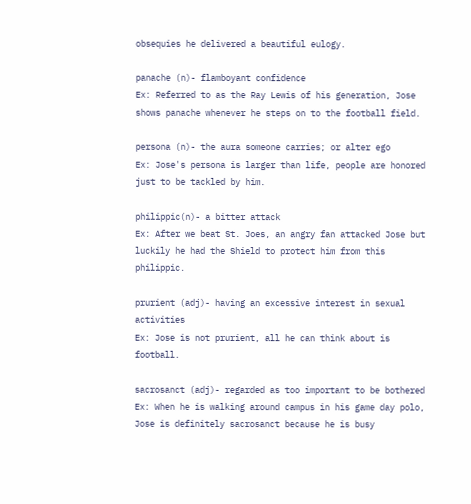obsequies he delivered a beautiful eulogy.

panache (n)- flamboyant confidence
Ex: Referred to as the Ray Lewis of his generation, Jose shows panache whenever he steps on to the football field.

persona (n)- the aura someone carries; or alter ego
Ex: Jose's persona is larger than life, people are honored just to be tackled by him.

philippic(n)- a bitter attack
Ex: After we beat St. Joes, an angry fan attacked Jose but luckily he had the Shield to protect him from this philippic.

prurient (adj)- having an excessive interest in sexual activities
Ex: Jose is not prurient, all he can think about is football.

sacrosanct (adj)- regarded as too important to be bothered
Ex: When he is walking around campus in his game day polo, Jose is definitely sacrosanct because he is busy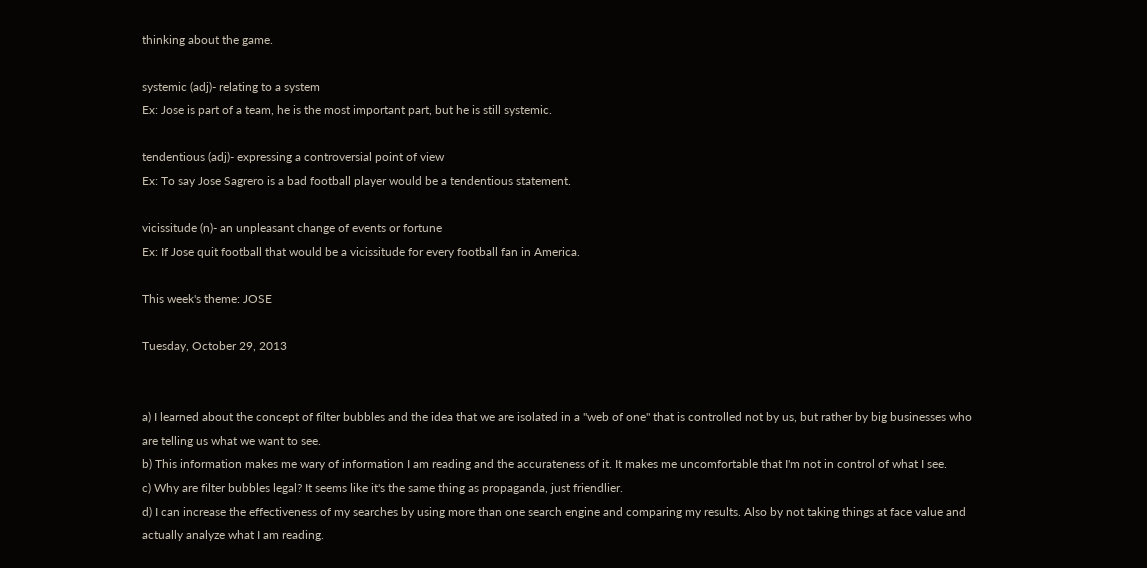thinking about the game.

systemic (adj)- relating to a system
Ex: Jose is part of a team, he is the most important part, but he is still systemic.

tendentious (adj)- expressing a controversial point of view
Ex: To say Jose Sagrero is a bad football player would be a tendentious statement.

vicissitude (n)- an unpleasant change of events or fortune
Ex: If Jose quit football that would be a vicissitude for every football fan in America.

This week's theme: JOSE

Tuesday, October 29, 2013


a) I learned about the concept of filter bubbles and the idea that we are isolated in a "web of one" that is controlled not by us, but rather by big businesses who are telling us what we want to see.
b) This information makes me wary of information I am reading and the accurateness of it. It makes me uncomfortable that I'm not in control of what I see.
c) Why are filter bubbles legal? It seems like it's the same thing as propaganda, just friendlier.
d) I can increase the effectiveness of my searches by using more than one search engine and comparing my results. Also by not taking things at face value and actually analyze what I am reading.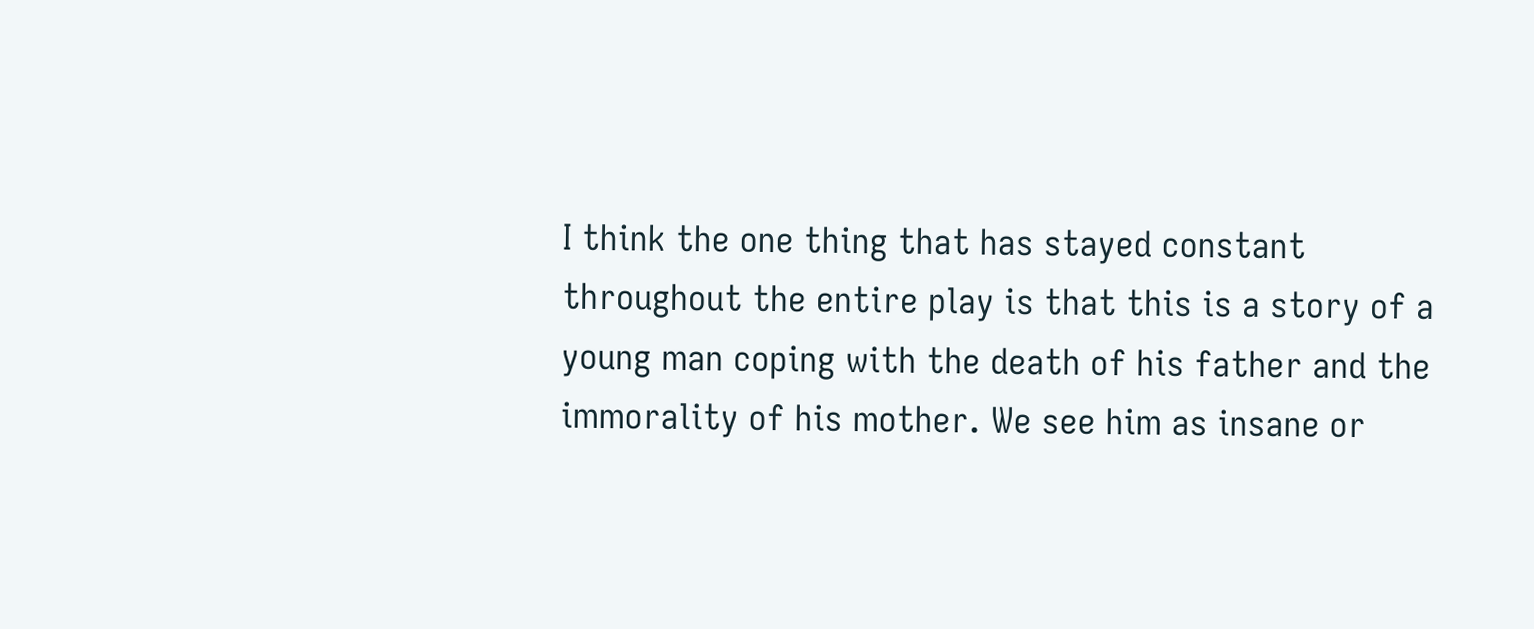I think the one thing that has stayed constant throughout the entire play is that this is a story of a young man coping with the death of his father and the immorality of his mother. We see him as insane or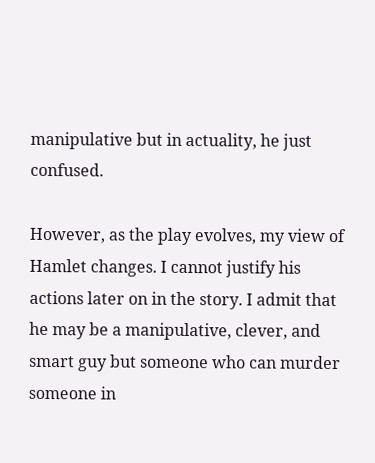manipulative but in actuality, he just confused.

However, as the play evolves, my view of Hamlet changes. I cannot justify his actions later on in the story. I admit that he may be a manipulative, clever, and smart guy but someone who can murder someone in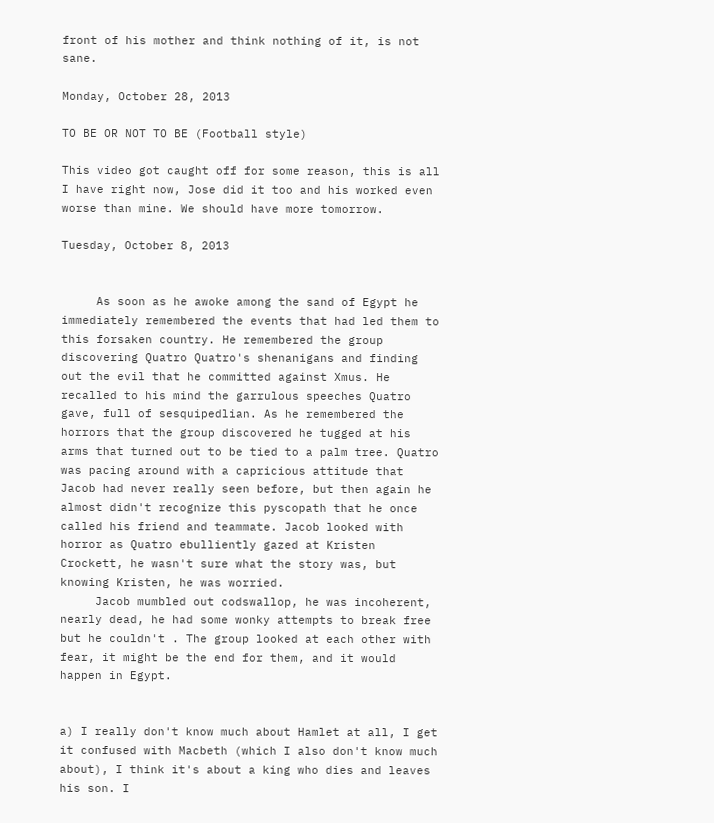front of his mother and think nothing of it, is not sane.

Monday, October 28, 2013

TO BE OR NOT TO BE (Football style)

This video got caught off for some reason, this is all I have right now, Jose did it too and his worked even worse than mine. We should have more tomorrow.

Tuesday, October 8, 2013


     As soon as he awoke among the sand of Egypt he immediately remembered the events that had led them to this forsaken country. He remembered the group discovering Quatro Quatro's shenanigans and finding out the evil that he committed against Xmus. He recalled to his mind the garrulous speeches Quatro gave, full of sesquipedlian. As he remembered the horrors that the group discovered he tugged at his arms that turned out to be tied to a palm tree. Quatro was pacing around with a capricious attitude that Jacob had never really seen before, but then again he almost didn't recognize this pyscopath that he once called his friend and teammate. Jacob looked with horror as Quatro ebulliently gazed at Kristen Crockett, he wasn't sure what the story was, but knowing Kristen, he was worried.
     Jacob mumbled out codswallop, he was incoherent, nearly dead, he had some wonky attempts to break free but he couldn't . The group looked at each other with fear, it might be the end for them, and it would happen in Egypt.


a) I really don't know much about Hamlet at all, I get it confused with Macbeth (which I also don't know much about), I think it's about a king who dies and leaves his son. I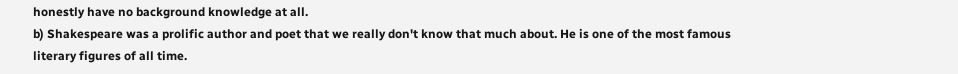honestly have no background knowledge at all.
b) Shakespeare was a prolific author and poet that we really don't know that much about. He is one of the most famous literary figures of all time.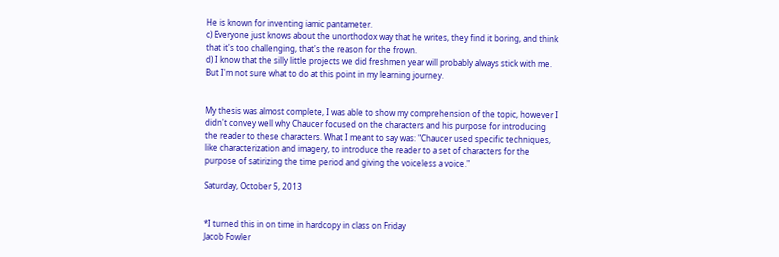He is known for inventing iamic pantameter.
c) Everyone just knows about the unorthodox way that he writes, they find it boring, and think that it's too challenging, that's the reason for the frown.
d) I know that the silly little projects we did freshmen year will probably always stick with me. But I'm not sure what to do at this point in my learning journey.


My thesis was almost complete, I was able to show my comprehension of the topic, however I didn't convey well why Chaucer focused on the characters and his purpose for introducing the reader to these characters. What I meant to say was: "Chaucer used specific techniques, like characterization and imagery, to introduce the reader to a set of characters for the purpose of satirizing the time period and giving the voiceless a voice."

Saturday, October 5, 2013


*I turned this in on time in hardcopy in class on Friday
Jacob Fowler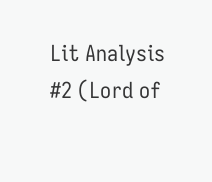Lit Analysis #2 (Lord of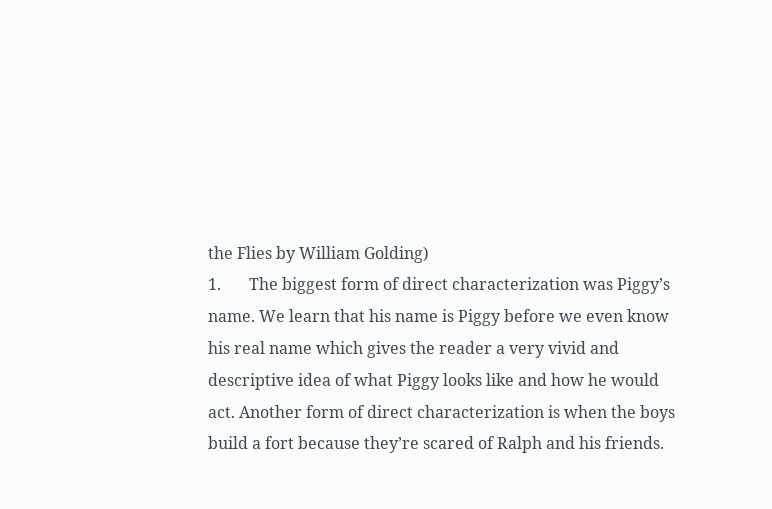the Flies by William Golding)
1.       The biggest form of direct characterization was Piggy’s name. We learn that his name is Piggy before we even know his real name which gives the reader a very vivid and descriptive idea of what Piggy looks like and how he would act. Another form of direct characterization is when the boys build a fort because they’re scared of Ralph and his friends.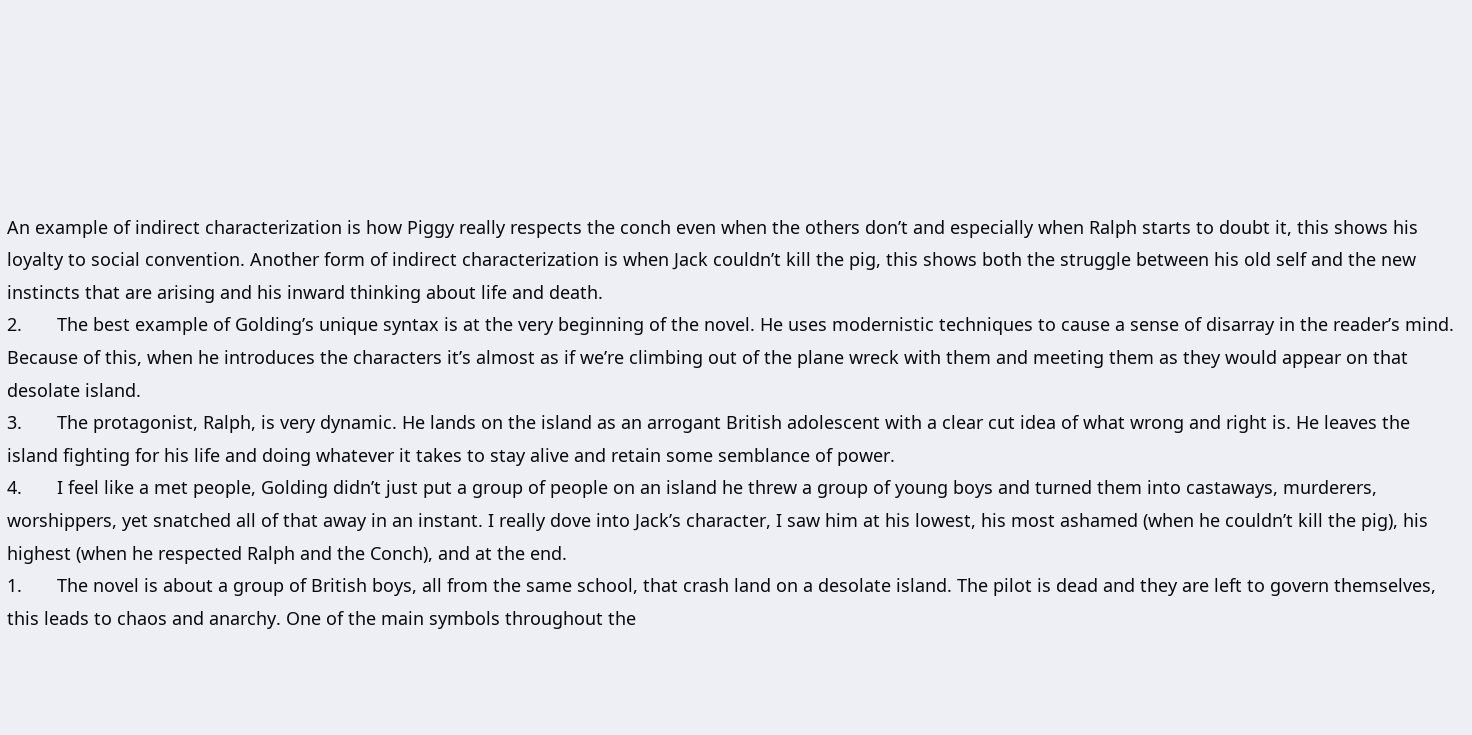An example of indirect characterization is how Piggy really respects the conch even when the others don’t and especially when Ralph starts to doubt it, this shows his loyalty to social convention. Another form of indirect characterization is when Jack couldn’t kill the pig, this shows both the struggle between his old self and the new instincts that are arising and his inward thinking about life and death.
2.       The best example of Golding’s unique syntax is at the very beginning of the novel. He uses modernistic techniques to cause a sense of disarray in the reader’s mind. Because of this, when he introduces the characters it’s almost as if we’re climbing out of the plane wreck with them and meeting them as they would appear on that desolate island.
3.       The protagonist, Ralph, is very dynamic. He lands on the island as an arrogant British adolescent with a clear cut idea of what wrong and right is. He leaves the island fighting for his life and doing whatever it takes to stay alive and retain some semblance of power.
4.       I feel like a met people, Golding didn’t just put a group of people on an island he threw a group of young boys and turned them into castaways, murderers, worshippers, yet snatched all of that away in an instant. I really dove into Jack’s character, I saw him at his lowest, his most ashamed (when he couldn’t kill the pig), his highest (when he respected Ralph and the Conch), and at the end.
1.       The novel is about a group of British boys, all from the same school, that crash land on a desolate island. The pilot is dead and they are left to govern themselves, this leads to chaos and anarchy. One of the main symbols throughout the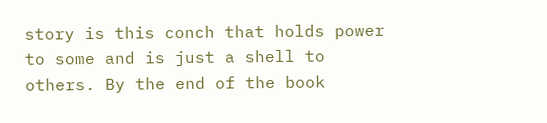story is this conch that holds power to some and is just a shell to others. By the end of the book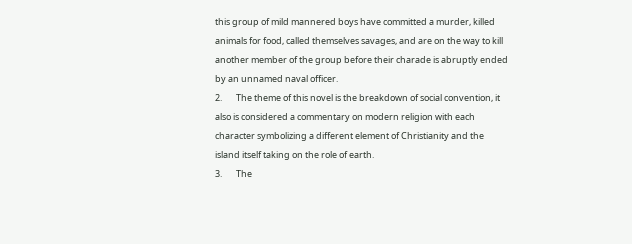this group of mild mannered boys have committed a murder, killed animals for food, called themselves savages, and are on the way to kill another member of the group before their charade is abruptly ended by an unnamed naval officer.
2.       The theme of this novel is the breakdown of social convention, it also is considered a commentary on modern religion with each character symbolizing a different element of Christianity and the island itself taking on the role of earth.
3.       The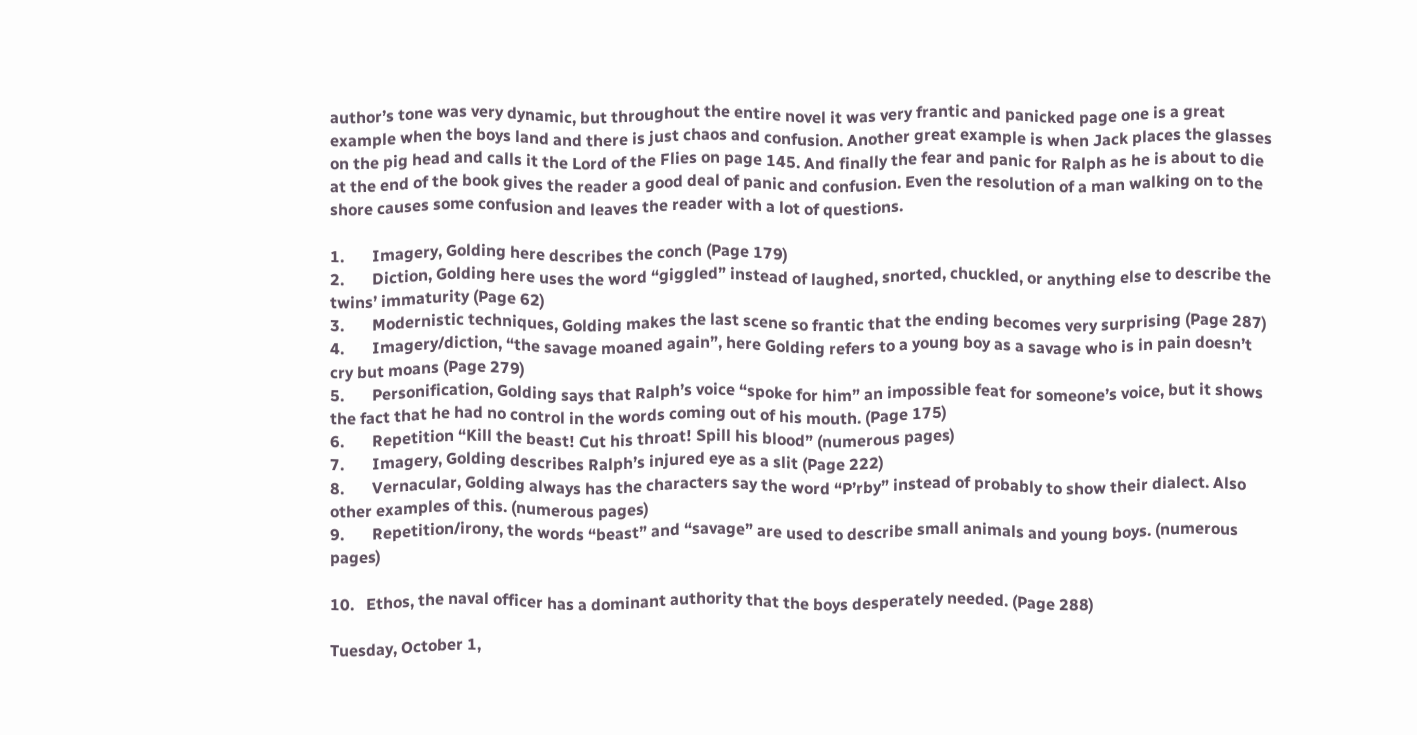author’s tone was very dynamic, but throughout the entire novel it was very frantic and panicked page one is a great example when the boys land and there is just chaos and confusion. Another great example is when Jack places the glasses on the pig head and calls it the Lord of the Flies on page 145. And finally the fear and panic for Ralph as he is about to die at the end of the book gives the reader a good deal of panic and confusion. Even the resolution of a man walking on to the shore causes some confusion and leaves the reader with a lot of questions.

1.       Imagery, Golding here describes the conch (Page 179)
2.       Diction, Golding here uses the word “giggled” instead of laughed, snorted, chuckled, or anything else to describe the twins’ immaturity (Page 62)
3.       Modernistic techniques, Golding makes the last scene so frantic that the ending becomes very surprising (Page 287)
4.       Imagery/diction, “the savage moaned again”, here Golding refers to a young boy as a savage who is in pain doesn’t cry but moans (Page 279)
5.       Personification, Golding says that Ralph’s voice “spoke for him” an impossible feat for someone’s voice, but it shows the fact that he had no control in the words coming out of his mouth. (Page 175)
6.       Repetition “Kill the beast! Cut his throat! Spill his blood” (numerous pages)
7.       Imagery, Golding describes Ralph’s injured eye as a slit (Page 222)
8.       Vernacular, Golding always has the characters say the word “P’rby” instead of probably to show their dialect. Also other examples of this. (numerous pages)
9.       Repetition/irony, the words “beast” and “savage” are used to describe small animals and young boys. (numerous pages)

10.   Ethos, the naval officer has a dominant authority that the boys desperately needed. (Page 288)

Tuesday, October 1,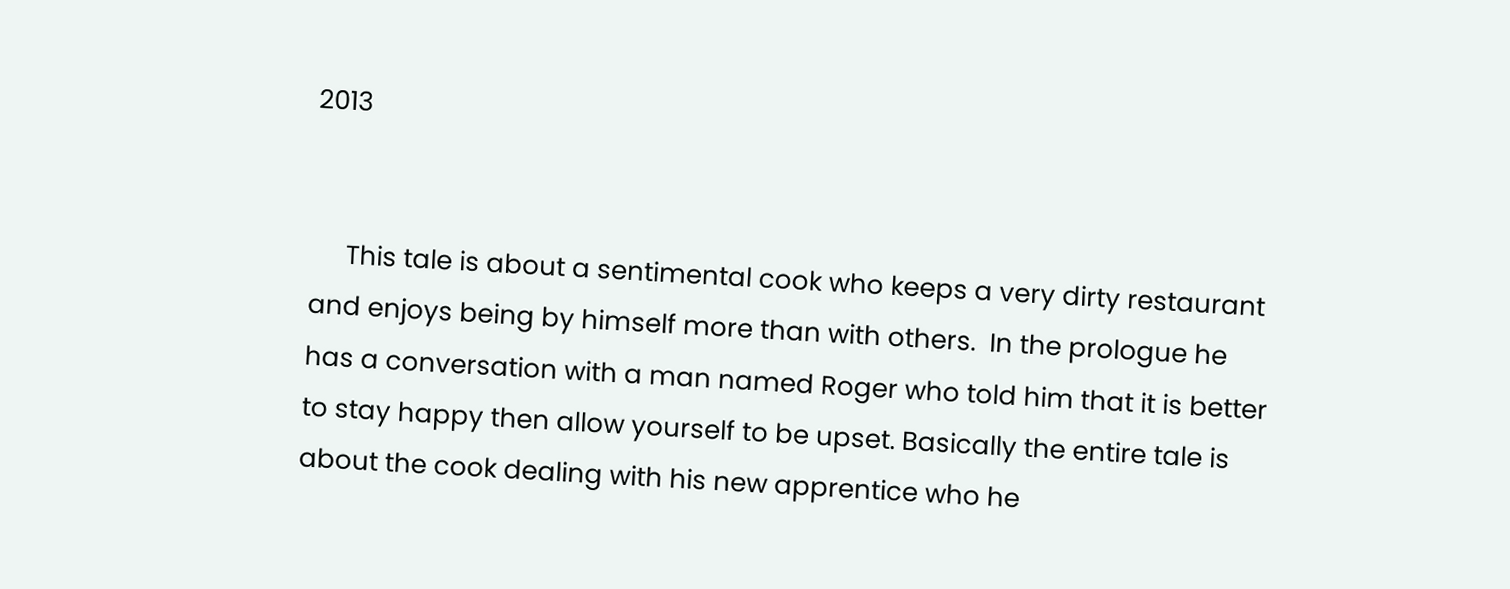2013


     This tale is about a sentimental cook who keeps a very dirty restaurant and enjoys being by himself more than with others.  In the prologue he has a conversation with a man named Roger who told him that it is better to stay happy then allow yourself to be upset. Basically the entire tale is about the cook dealing with his new apprentice who he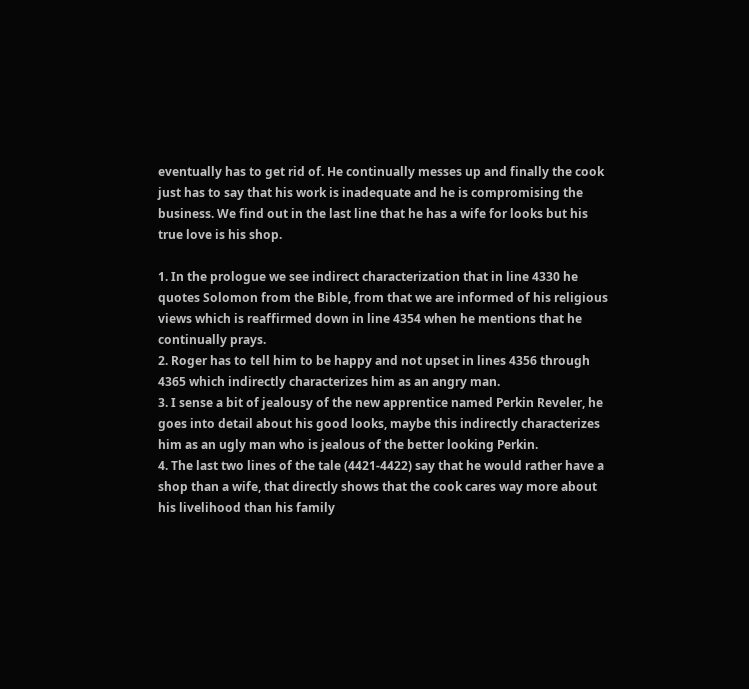eventually has to get rid of. He continually messes up and finally the cook just has to say that his work is inadequate and he is compromising the business. We find out in the last line that he has a wife for looks but his true love is his shop.

1. In the prologue we see indirect characterization that in line 4330 he quotes Solomon from the Bible, from that we are informed of his religious views which is reaffirmed down in line 4354 when he mentions that he continually prays.
2. Roger has to tell him to be happy and not upset in lines 4356 through 4365 which indirectly characterizes him as an angry man.
3. I sense a bit of jealousy of the new apprentice named Perkin Reveler, he goes into detail about his good looks, maybe this indirectly characterizes him as an ugly man who is jealous of the better looking Perkin.
4. The last two lines of the tale (4421-4422) say that he would rather have a shop than a wife, that directly shows that the cook cares way more about his livelihood than his family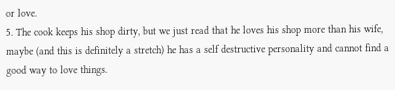or love.
5. The cook keeps his shop dirty, but we just read that he loves his shop more than his wife, maybe (and this is definitely a stretch) he has a self destructive personality and cannot find a good way to love things.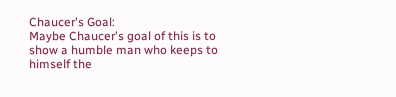Chaucer's Goal:
Maybe Chaucer's goal of this is to show a humble man who keeps to himself the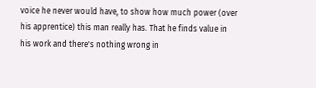voice he never would have, to show how much power (over his apprentice) this man really has. That he finds value in his work and there's nothing wrong in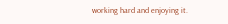working hard and enjoying it.